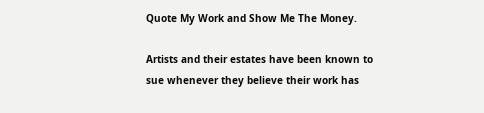Quote My Work and Show Me The Money.

Artists and their estates have been known to sue whenever they believe their work has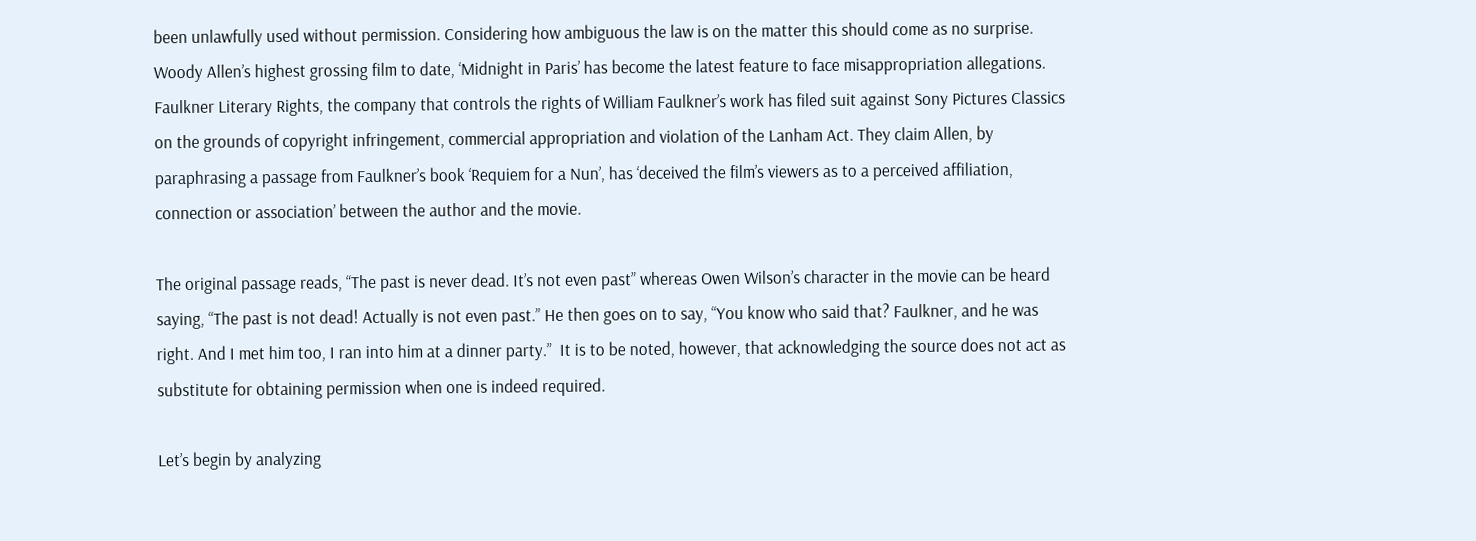been unlawfully used without permission. Considering how ambiguous the law is on the matter this should come as no surprise. Woody Allen’s highest grossing film to date, ‘Midnight in Paris’ has become the latest feature to face misappropriation allegations. Faulkner Literary Rights, the company that controls the rights of William Faulkner’s work has filed suit against Sony Pictures Classics on the grounds of copyright infringement, commercial appropriation and violation of the Lanham Act. They claim Allen, by paraphrasing a passage from Faulkner’s book ‘Requiem for a Nun’, has ‘deceived the film’s viewers as to a perceived affiliation, connection or association’ between the author and the movie.

The original passage reads, “The past is never dead. It’s not even past” whereas Owen Wilson’s character in the movie can be heard saying, “The past is not dead! Actually is not even past.” He then goes on to say, “You know who said that? Faulkner, and he was right. And I met him too, I ran into him at a dinner party.”  It is to be noted, however, that acknowledging the source does not act as substitute for obtaining permission when one is indeed required.

Let’s begin by analyzing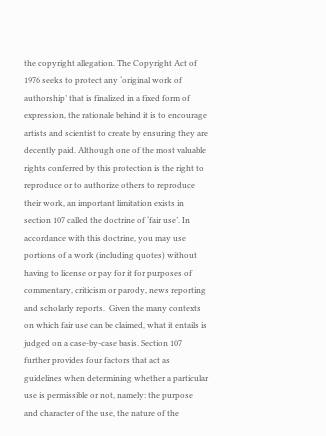the copyright allegation. The Copyright Act of 1976 seeks to protect any ‘original work of authorship’ that is finalized in a fixed form of expression, the rationale behind it is to encourage artists and scientist to create by ensuring they are decently paid. Although one of the most valuable rights conferred by this protection is the right to reproduce or to authorize others to reproduce their work, an important limitation exists in section 107 called the doctrine of ‘fair use’. In accordance with this doctrine, you may use portions of a work (including quotes) without having to license or pay for it for purposes of commentary, criticism or parody, news reporting and scholarly reports.  Given the many contexts on which fair use can be claimed, what it entails is judged on a case-by-case basis. Section 107 further provides four factors that act as guidelines when determining whether a particular use is permissible or not, namely: the purpose and character of the use, the nature of the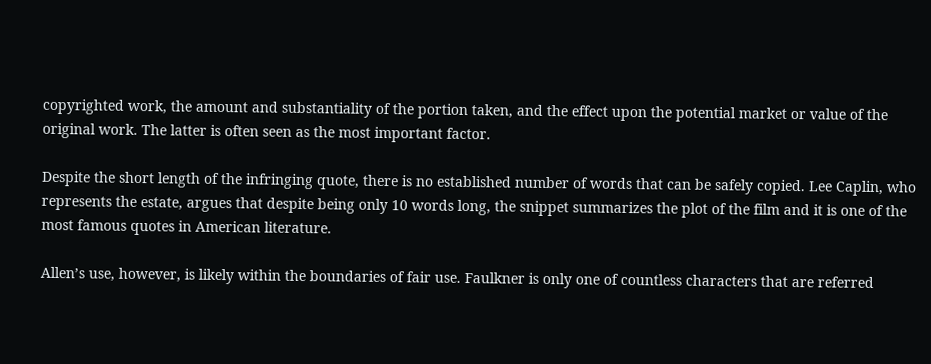copyrighted work, the amount and substantiality of the portion taken, and the effect upon the potential market or value of the original work. The latter is often seen as the most important factor.

Despite the short length of the infringing quote, there is no established number of words that can be safely copied. Lee Caplin, who represents the estate, argues that despite being only 10 words long, the snippet summarizes the plot of the film and it is one of the most famous quotes in American literature.

Allen’s use, however, is likely within the boundaries of fair use. Faulkner is only one of countless characters that are referred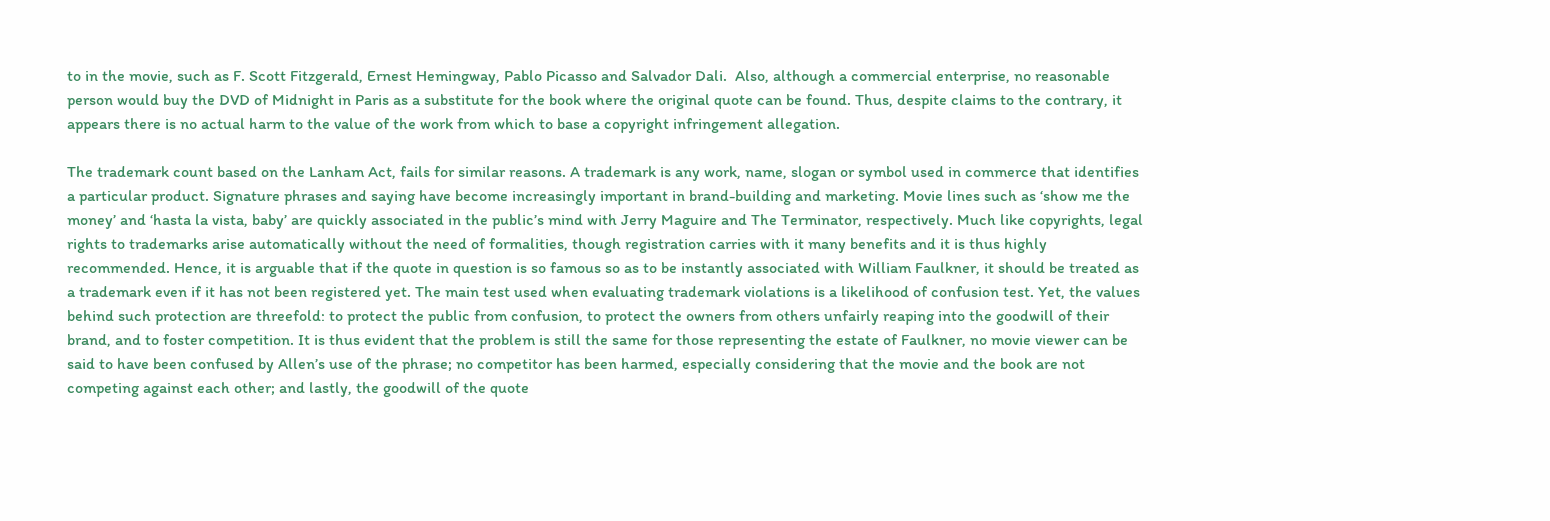to in the movie, such as F. Scott Fitzgerald, Ernest Hemingway, Pablo Picasso and Salvador Dali.  Also, although a commercial enterprise, no reasonable person would buy the DVD of Midnight in Paris as a substitute for the book where the original quote can be found. Thus, despite claims to the contrary, it appears there is no actual harm to the value of the work from which to base a copyright infringement allegation.

The trademark count based on the Lanham Act, fails for similar reasons. A trademark is any work, name, slogan or symbol used in commerce that identifies a particular product. Signature phrases and saying have become increasingly important in brand-building and marketing. Movie lines such as ‘show me the money’ and ‘hasta la vista, baby’ are quickly associated in the public’s mind with Jerry Maguire and The Terminator, respectively. Much like copyrights, legal rights to trademarks arise automatically without the need of formalities, though registration carries with it many benefits and it is thus highly recommended. Hence, it is arguable that if the quote in question is so famous so as to be instantly associated with William Faulkner, it should be treated as a trademark even if it has not been registered yet. The main test used when evaluating trademark violations is a likelihood of confusion test. Yet, the values behind such protection are threefold: to protect the public from confusion, to protect the owners from others unfairly reaping into the goodwill of their brand, and to foster competition. It is thus evident that the problem is still the same for those representing the estate of Faulkner, no movie viewer can be said to have been confused by Allen’s use of the phrase; no competitor has been harmed, especially considering that the movie and the book are not competing against each other; and lastly, the goodwill of the quote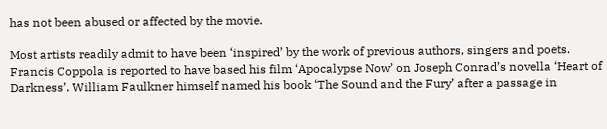has not been abused or affected by the movie.

Most artists readily admit to have been ‘inspired’ by the work of previous authors, singers and poets. Francis Coppola is reported to have based his film ‘Apocalypse Now’ on Joseph Conrad’s novella ‘Heart of Darkness’. William Faulkner himself named his book ‘The Sound and the Fury’ after a passage in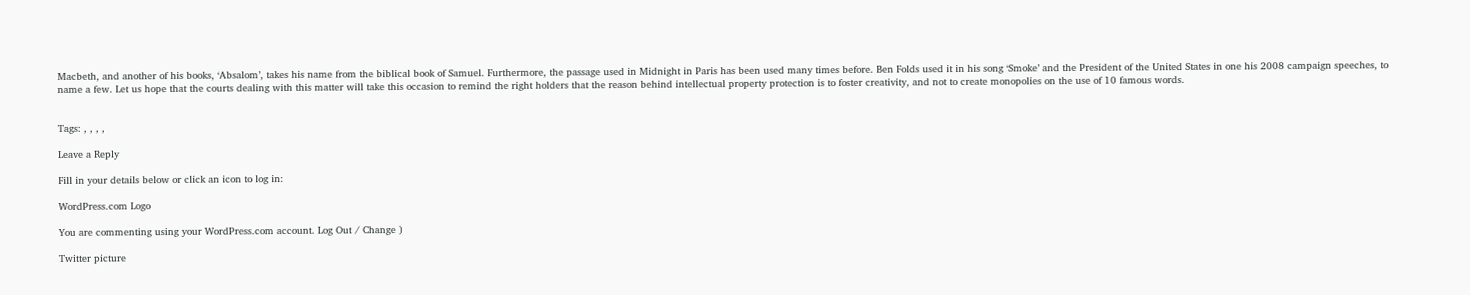Macbeth, and another of his books, ‘Absalom’, takes his name from the biblical book of Samuel. Furthermore, the passage used in Midnight in Paris has been used many times before. Ben Folds used it in his song ‘Smoke’ and the President of the United States in one his 2008 campaign speeches, to name a few. Let us hope that the courts dealing with this matter will take this occasion to remind the right holders that the reason behind intellectual property protection is to foster creativity, and not to create monopolies on the use of 10 famous words.


Tags: , , , ,

Leave a Reply

Fill in your details below or click an icon to log in:

WordPress.com Logo

You are commenting using your WordPress.com account. Log Out / Change )

Twitter picture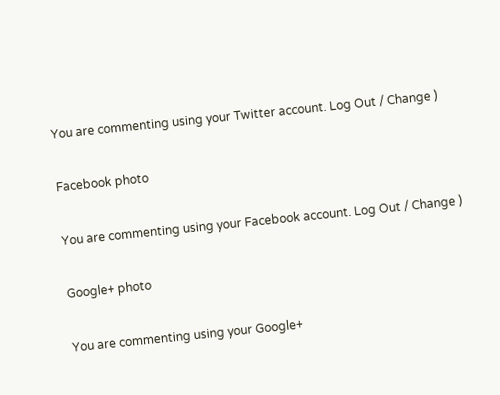You are commenting using your Twitter account. Log Out / Change )

Facebook photo

You are commenting using your Facebook account. Log Out / Change )

Google+ photo

You are commenting using your Google+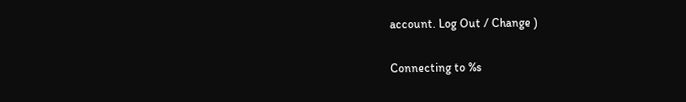account. Log Out / Change )

Connecting to %s